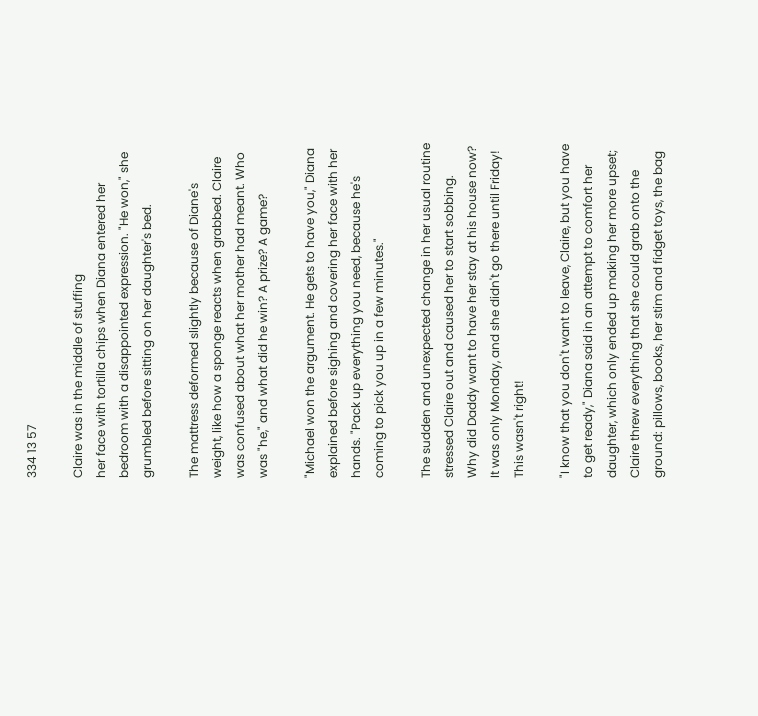334 13 57

Claire was in the middle of stuffing
her face with tortilla chips when Diana entered her bedroom with a disappointed expression. "He won," she grumbled before sitting on her daughter's bed.

The mattress deformed slightly because of Diane's weight, like how a sponge reacts when grabbed. Claire was confused about what her mother had meant. Who was "he," and what did he win? A prize? A game?

"Michael won the argument. He gets to have you," Diana explained before sighing and covering her face with her hands. "Pack up everything you need, because he's coming to pick you up in a few minutes."

The sudden and unexpected change in her usual routine stressed Claire out and caused her to start sobbing.
Why did Daddy want to have her stay at his house now? It was only Monday, and she didn't go there until Friday!
This wasn't right!

"I know that you don't want to leave, Claire, but you have to get ready," Diana said in an attempt to comfort her daughter, which only ended up making her more upset; Claire threw everything that she could grab onto the ground: pillows, books, her stim and fidget toys, the bag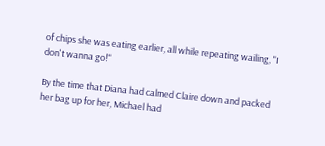of chips she was eating earlier, all while repeating wailing, "I don't wanna go!"

By the time that Diana had calmed Claire down and packed her bag up for her, Michael had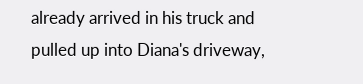already arrived in his truck and pulled up into Diana's driveway,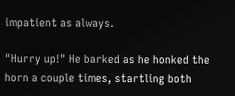impatient as always.

"Hurry up!" He barked as he honked the horn a couple times, startling both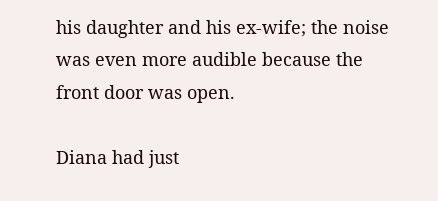his daughter and his ex-wife; the noise was even more audible because the front door was open.

Diana had just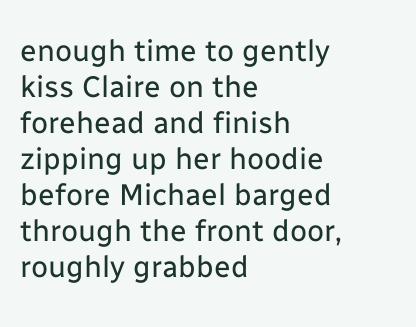enough time to gently kiss Claire on the forehead and finish zipping up her hoodie before Michael barged through the front door, roughly grabbed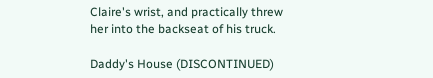Claire's wrist, and practically threw her into the backseat of his truck.

Daddy's House (DISCONTINUED)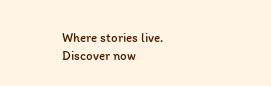Where stories live. Discover now